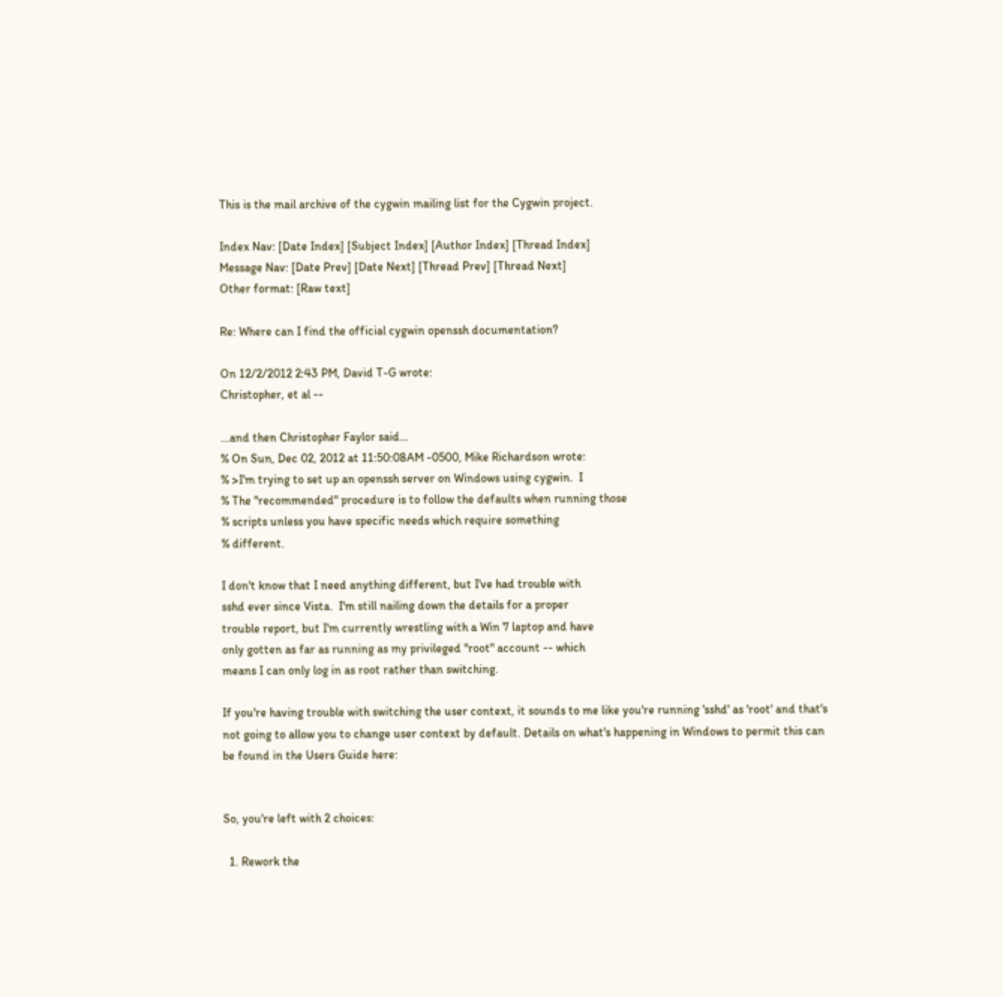This is the mail archive of the cygwin mailing list for the Cygwin project.

Index Nav: [Date Index] [Subject Index] [Author Index] [Thread Index]
Message Nav: [Date Prev] [Date Next] [Thread Prev] [Thread Next]
Other format: [Raw text]

Re: Where can I find the official cygwin openssh documentation?

On 12/2/2012 2:43 PM, David T-G wrote:
Christopher, et al --

...and then Christopher Faylor said...
% On Sun, Dec 02, 2012 at 11:50:08AM -0500, Mike Richardson wrote:
% >I'm trying to set up an openssh server on Windows using cygwin.  I
% The "recommended" procedure is to follow the defaults when running those
% scripts unless you have specific needs which require something
% different.

I don't know that I need anything different, but I've had trouble with
sshd ever since Vista.  I'm still nailing down the details for a proper
trouble report, but I'm currently wrestling with a Win 7 laptop and have
only gotten as far as running as my privileged "root" account -- which
means I can only log in as root rather than switching.

If you're having trouble with switching the user context, it sounds to me like you're running 'sshd' as 'root' and that's not going to allow you to change user context by default. Details on what's happening in Windows to permit this can be found in the Users Guide here:


So, you're left with 2 choices:

  1. Rework the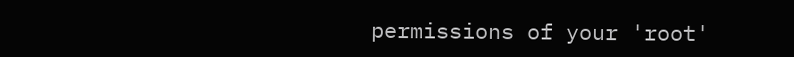permissions of your 'root'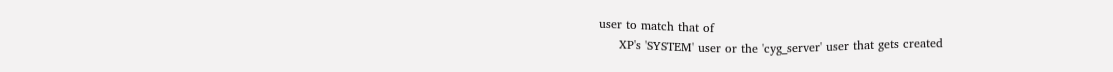user to match that of
     XP's 'SYSTEM' user or the 'cyg_server' user that gets created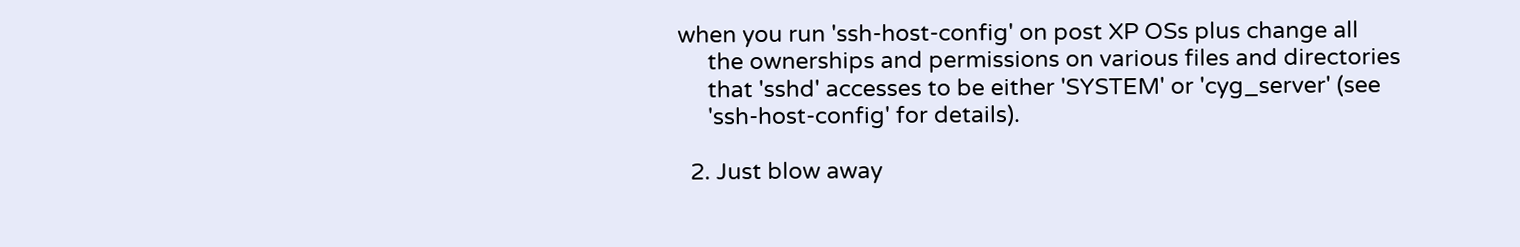when you run 'ssh-host-config' on post XP OSs plus change all
     the ownerships and permissions on various files and directories
     that 'sshd' accesses to be either 'SYSTEM' or 'cyg_server' (see
     'ssh-host-config' for details).

  2. Just blow away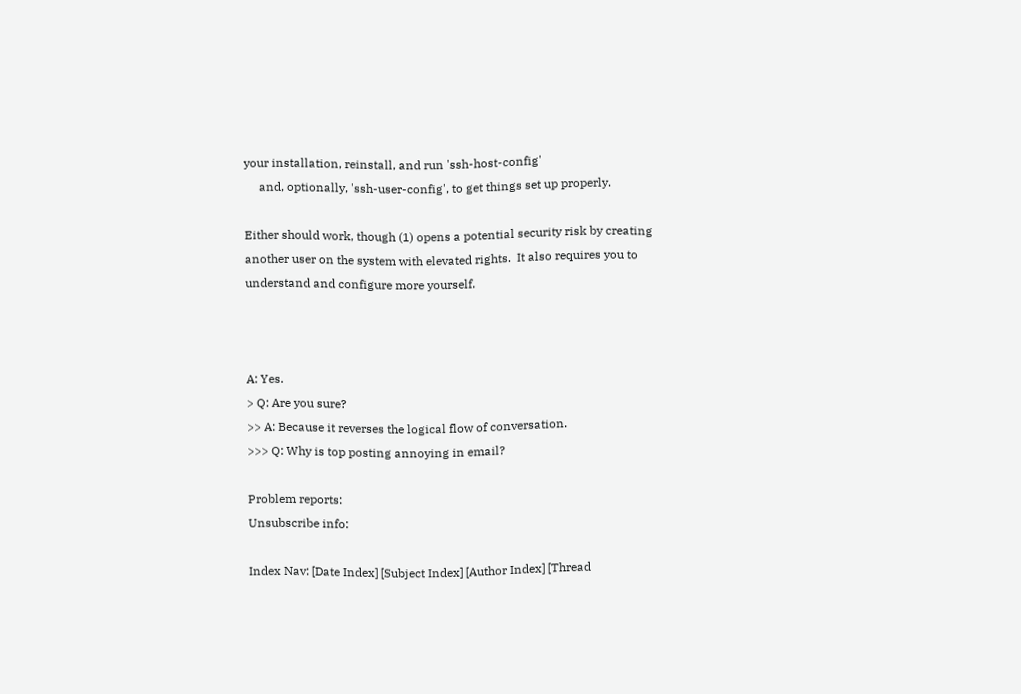your installation, reinstall, and run 'ssh-host-config'
     and, optionally, 'ssh-user-config', to get things set up properly.

Either should work, though (1) opens a potential security risk by creating
another user on the system with elevated rights.  It also requires you to
understand and configure more yourself.



A: Yes.
> Q: Are you sure?
>> A: Because it reverses the logical flow of conversation.
>>> Q: Why is top posting annoying in email?

Problem reports:
Unsubscribe info:

Index Nav: [Date Index] [Subject Index] [Author Index] [Thread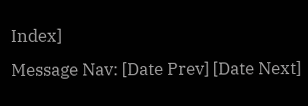Index]
Message Nav: [Date Prev] [Date Next]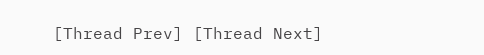[Thread Prev] [Thread Next]